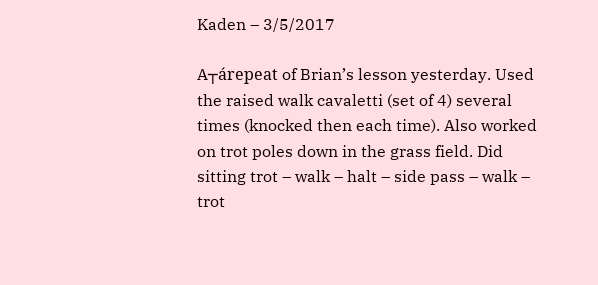Kaden – 3/5/2017

A┬árepeat of Brian’s lesson yesterday. Used the raised walk cavaletti (set of 4) several times (knocked then each time). Also worked on trot poles down in the grass field. Did sitting trot – walk – halt – side pass – walk – trot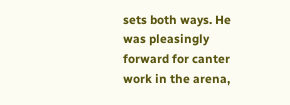sets both ways. He was pleasingly forward for canter work in the arena,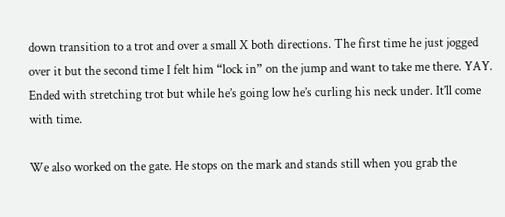down transition to a trot and over a small X both directions. The first time he just jogged over it but the second time I felt him “lock in” on the jump and want to take me there. YAY. Ended with stretching trot but while he’s going low he’s curling his neck under. It’ll come with time.

We also worked on the gate. He stops on the mark and stands still when you grab the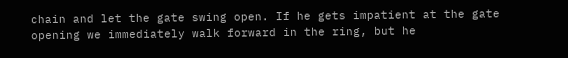chain and let the gate swing open. If he gets impatient at the gate opening we immediately walk forward in the ring, but he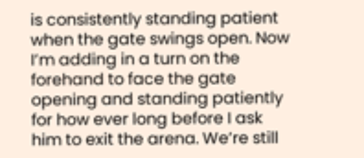is consistently standing patient when the gate swings open. Now I’m adding in a turn on the forehand to face the gate opening and standing patiently for how ever long before I ask him to exit the arena. We’re still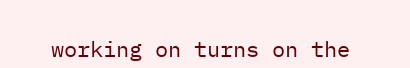working on turns on the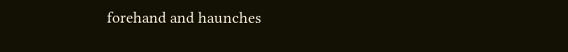forehand and haunches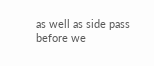as well as side pass before we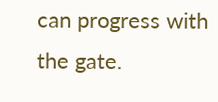can progress with the gate.